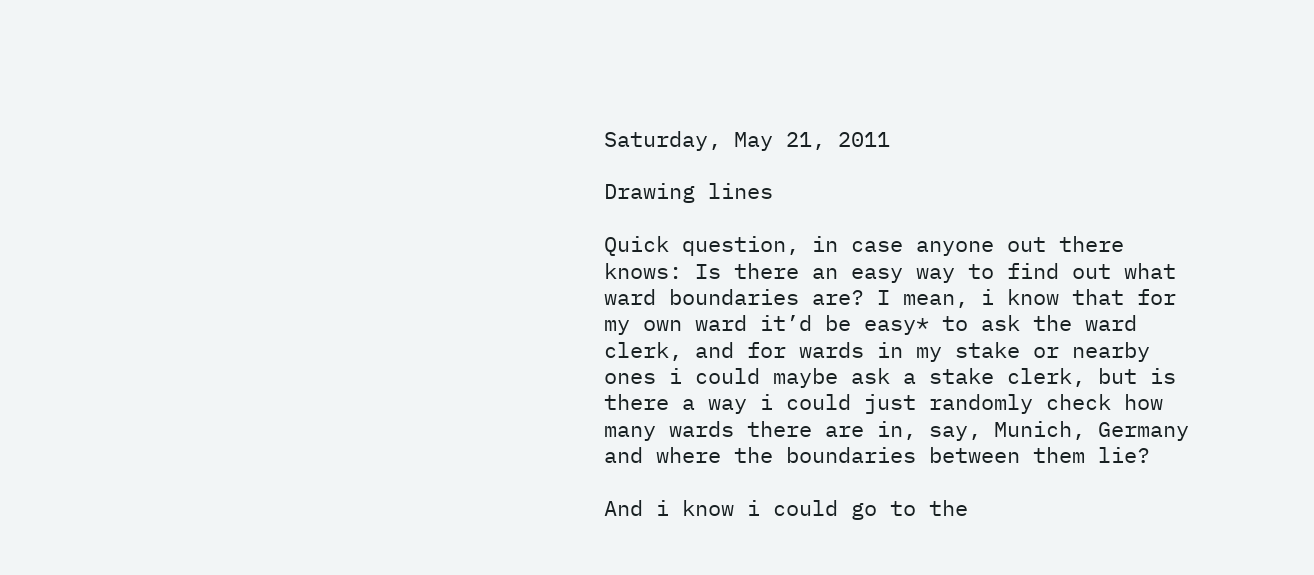Saturday, May 21, 2011

Drawing lines

Quick question, in case anyone out there knows: Is there an easy way to find out what ward boundaries are? I mean, i know that for my own ward it’d be easy* to ask the ward clerk, and for wards in my stake or nearby ones i could maybe ask a stake clerk, but is there a way i could just randomly check how many wards there are in, say, Munich, Germany and where the boundaries between them lie?

And i know i could go to the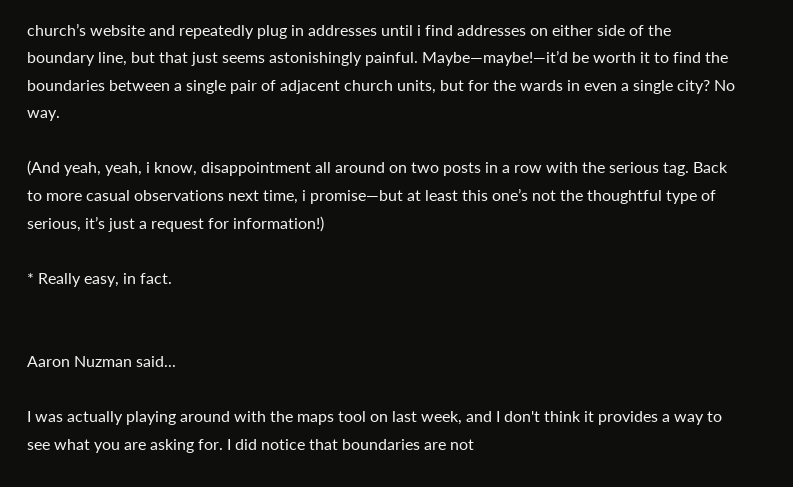church’s website and repeatedly plug in addresses until i find addresses on either side of the boundary line, but that just seems astonishingly painful. Maybe—maybe!—it’d be worth it to find the boundaries between a single pair of adjacent church units, but for the wards in even a single city? No way.

(And yeah, yeah, i know, disappointment all around on two posts in a row with the serious tag. Back to more casual observations next time, i promise—but at least this one’s not the thoughtful type of serious, it’s just a request for information!)

* Really easy, in fact.


Aaron Nuzman said...

I was actually playing around with the maps tool on last week, and I don't think it provides a way to see what you are asking for. I did notice that boundaries are not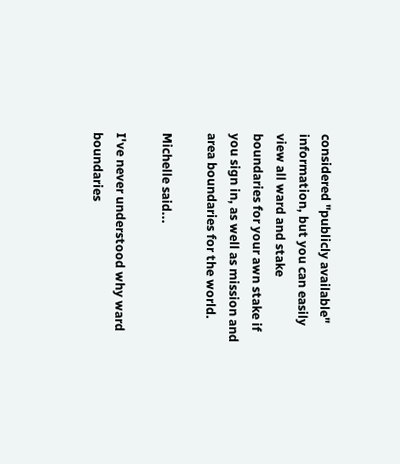considered "publicly available" information, but you can easily view all ward and stake boundaries for your awn stake if you sign in, as well as mission and area boundaries for the world.

Michelle said...

I've never understood why ward boundaries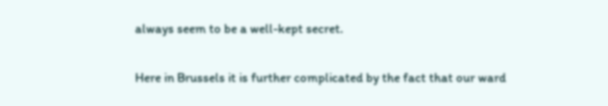always seem to be a well-kept secret.

Here in Brussels it is further complicated by the fact that our ward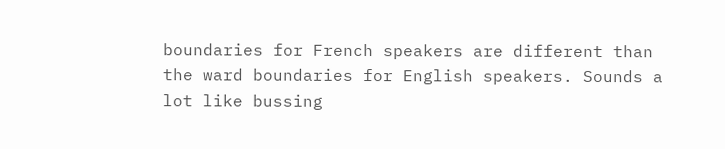boundaries for French speakers are different than the ward boundaries for English speakers. Sounds a lot like bussing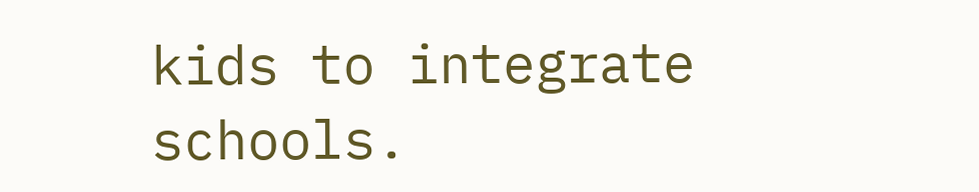kids to integrate schools.